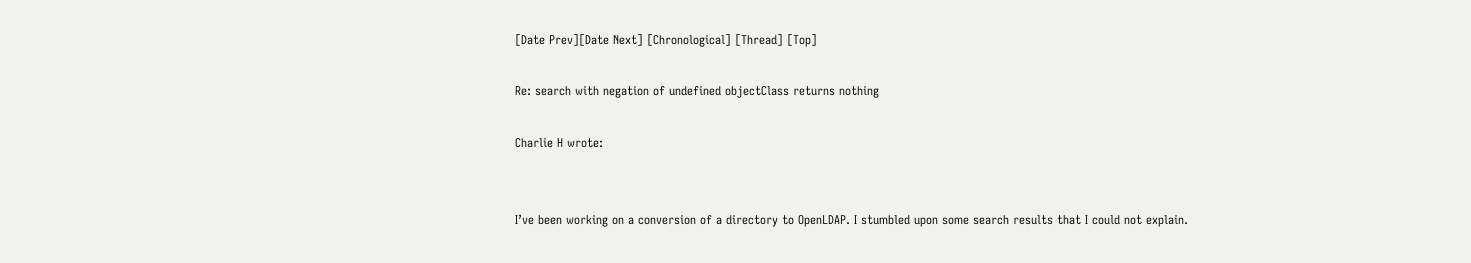[Date Prev][Date Next] [Chronological] [Thread] [Top]

Re: search with negation of undefined objectClass returns nothing

Charlie H wrote:


I’ve been working on a conversion of a directory to OpenLDAP. I stumbled upon some search results that I could not explain.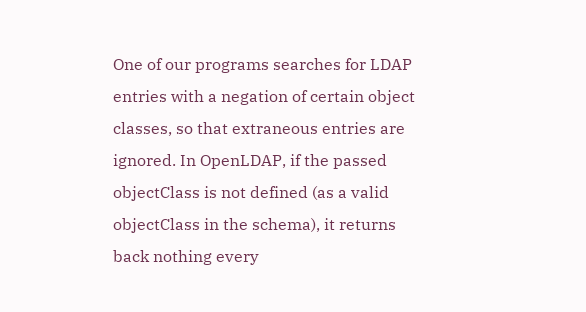One of our programs searches for LDAP entries with a negation of certain object classes, so that extraneous entries are ignored. In OpenLDAP, if the passed objectClass is not defined (as a valid objectClass in the schema), it returns back nothing every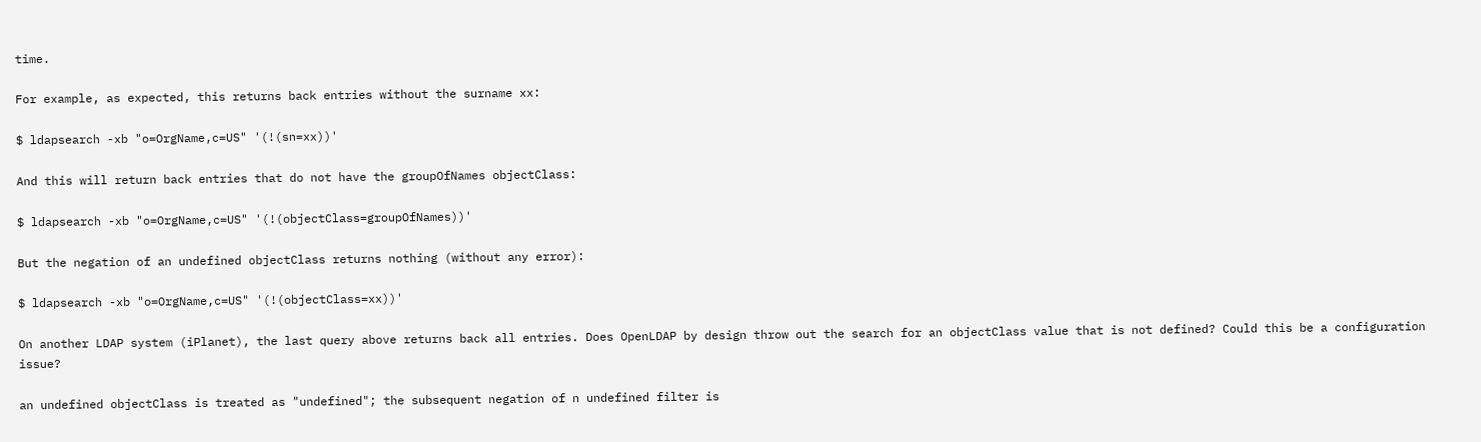time.

For example, as expected, this returns back entries without the surname xx:

$ ldapsearch -xb "o=OrgName,c=US" '(!(sn=xx))'

And this will return back entries that do not have the groupOfNames objectClass:

$ ldapsearch -xb "o=OrgName,c=US" '(!(objectClass=groupOfNames))'

But the negation of an undefined objectClass returns nothing (without any error):

$ ldapsearch -xb "o=OrgName,c=US" '(!(objectClass=xx))'

On another LDAP system (iPlanet), the last query above returns back all entries. Does OpenLDAP by design throw out the search for an objectClass value that is not defined? Could this be a configuration issue?

an undefined objectClass is treated as "undefined"; the subsequent negation of n undefined filter is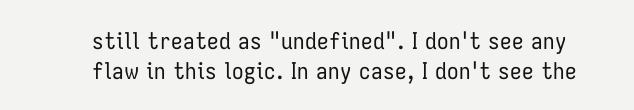still treated as "undefined". I don't see any flaw in this logic. In any case, I don't see the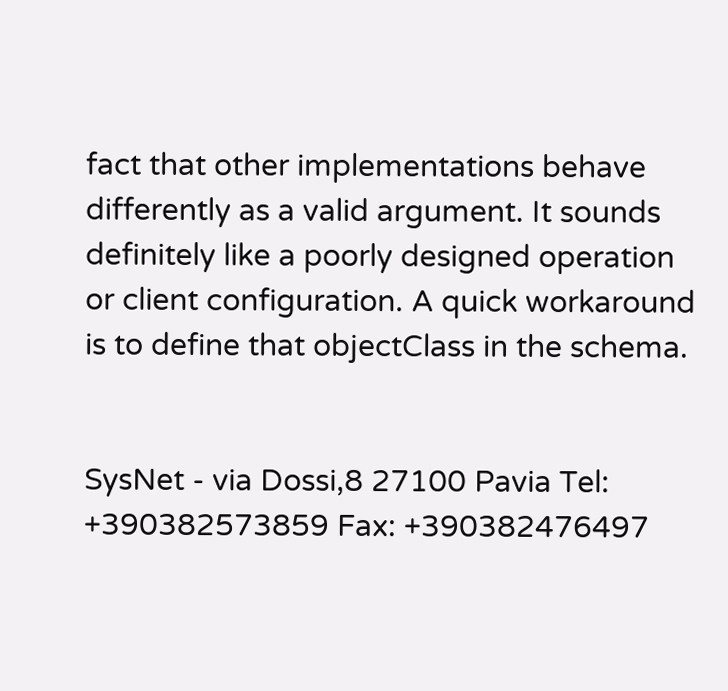fact that other implementations behave differently as a valid argument. It sounds definitely like a poorly designed operation or client configuration. A quick workaround is to define that objectClass in the schema.


SysNet - via Dossi,8 27100 Pavia Tel: +390382573859 Fax: +390382476497